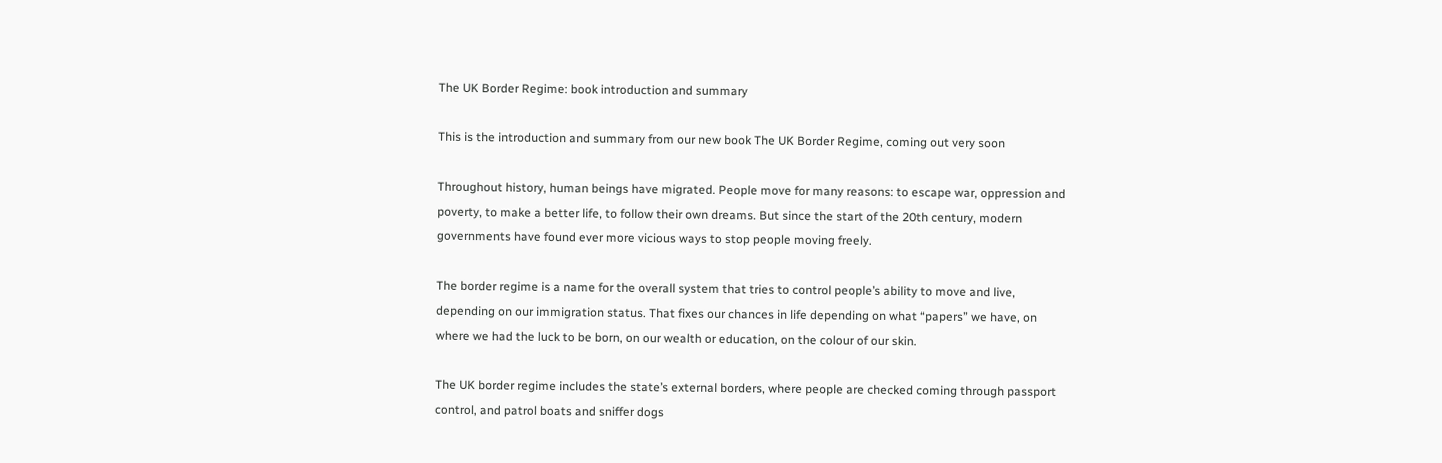The UK Border Regime: book introduction and summary

This is the introduction and summary from our new book The UK Border Regime, coming out very soon

Throughout history, human beings have migrated. People move for many reasons: to escape war, oppression and poverty, to make a better life, to follow their own dreams. But since the start of the 20th century, modern governments have found ever more vicious ways to stop people moving freely.

The border regime is a name for the overall system that tries to control people’s ability to move and live, depending on our immigration status. That fixes our chances in life depending on what “papers” we have, on where we had the luck to be born, on our wealth or education, on the colour of our skin.

The UK border regime includes the state’s external borders, where people are checked coming through passport control, and patrol boats and sniffer dogs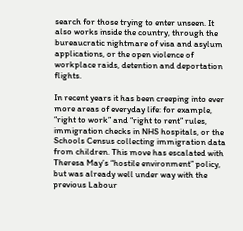search for those trying to enter unseen. It also works inside the country, through the bureaucratic nightmare of visa and asylum applications, or the open violence of workplace raids, detention and deportation flights.

In recent years it has been creeping into ever more areas of everyday life: for example, “right to work” and “right to rent” rules, immigration checks in NHS hospitals, or the Schools Census collecting immigration data from children. This move has escalated with Theresa May’s “hostile environment” policy, but was already well under way with the previous Labour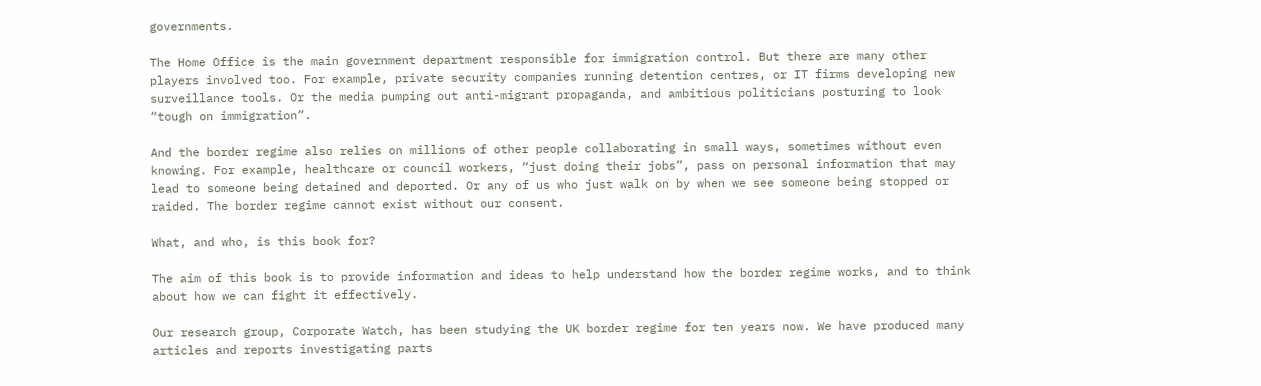governments.

The Home Office is the main government department responsible for immigration control. But there are many other players involved too. For example, private security companies running detention centres, or IT firms developing new surveillance tools. Or the media pumping out anti-migrant propaganda, and ambitious politicians posturing to look “tough on immigration”.

And the border regime also relies on millions of other people collaborating in small ways, sometimes without even knowing. For example, healthcare or council workers, “just doing their jobs”, pass on personal information that may lead to someone being detained and deported. Or any of us who just walk on by when we see someone being stopped or raided. The border regime cannot exist without our consent.

What, and who, is this book for?

The aim of this book is to provide information and ideas to help understand how the border regime works, and to think about how we can fight it effectively.

Our research group, Corporate Watch, has been studying the UK border regime for ten years now. We have produced many articles and reports investigating parts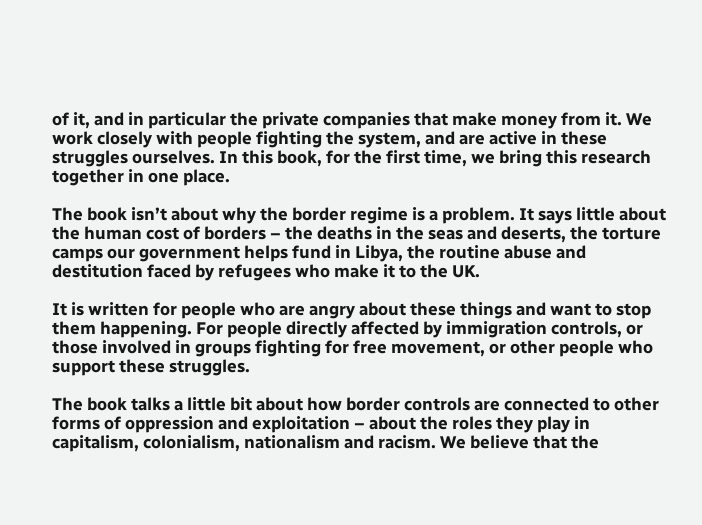of it, and in particular the private companies that make money from it. We work closely with people fighting the system, and are active in these struggles ourselves. In this book, for the first time, we bring this research together in one place.

The book isn’t about why the border regime is a problem. It says little about the human cost of borders – the deaths in the seas and deserts, the torture camps our government helps fund in Libya, the routine abuse and destitution faced by refugees who make it to the UK.

It is written for people who are angry about these things and want to stop them happening. For people directly affected by immigration controls, or those involved in groups fighting for free movement, or other people who support these struggles.

The book talks a little bit about how border controls are connected to other forms of oppression and exploitation – about the roles they play in capitalism, colonialism, nationalism and racism. We believe that the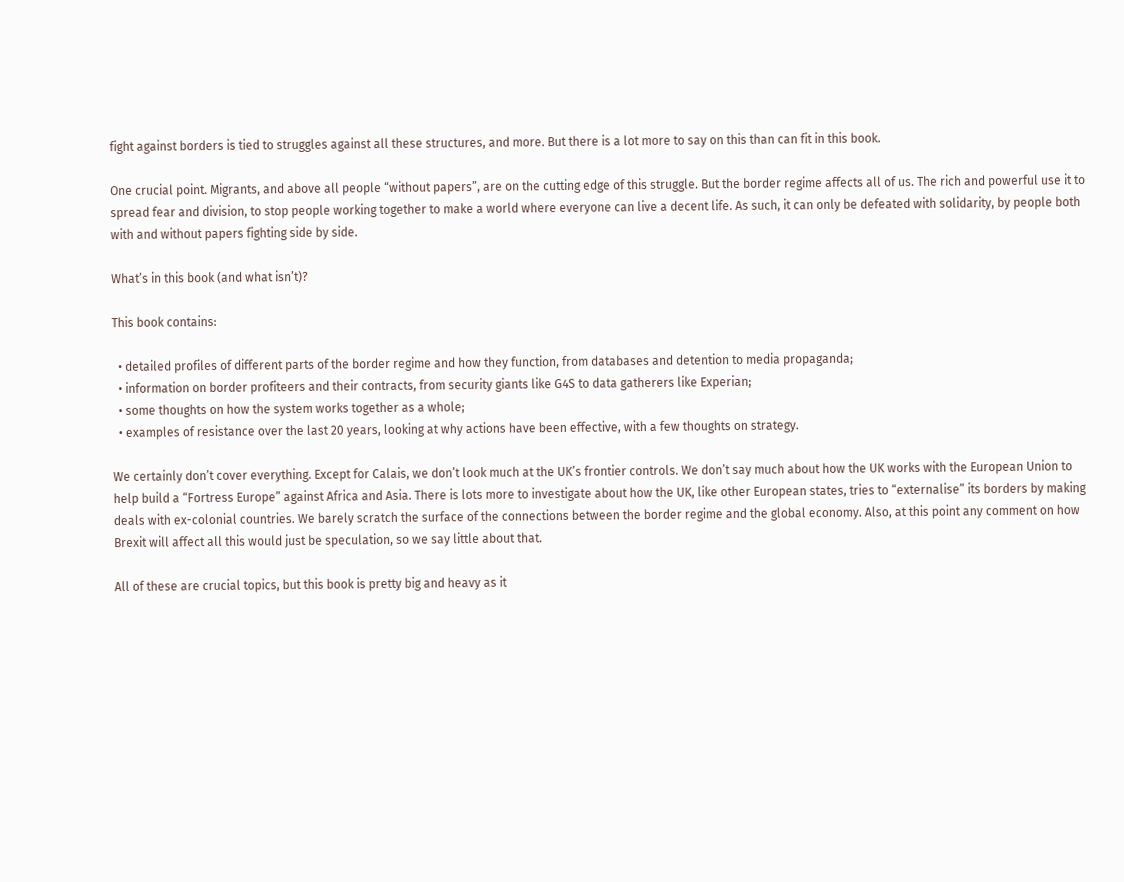fight against borders is tied to struggles against all these structures, and more. But there is a lot more to say on this than can fit in this book.

One crucial point. Migrants, and above all people “without papers”, are on the cutting edge of this struggle. But the border regime affects all of us. The rich and powerful use it to spread fear and division, to stop people working together to make a world where everyone can live a decent life. As such, it can only be defeated with solidarity, by people both with and without papers fighting side by side.

What’s in this book (and what isn’t)?

This book contains:

  • detailed profiles of different parts of the border regime and how they function, from databases and detention to media propaganda;
  • information on border profiteers and their contracts, from security giants like G4S to data gatherers like Experian;
  • some thoughts on how the system works together as a whole;
  • examples of resistance over the last 20 years, looking at why actions have been effective, with a few thoughts on strategy.

We certainly don’t cover everything. Except for Calais, we don’t look much at the UK’s frontier controls. We don’t say much about how the UK works with the European Union to help build a “Fortress Europe” against Africa and Asia. There is lots more to investigate about how the UK, like other European states, tries to “externalise” its borders by making deals with ex-colonial countries. We barely scratch the surface of the connections between the border regime and the global economy. Also, at this point any comment on how Brexit will affect all this would just be speculation, so we say little about that.

All of these are crucial topics, but this book is pretty big and heavy as it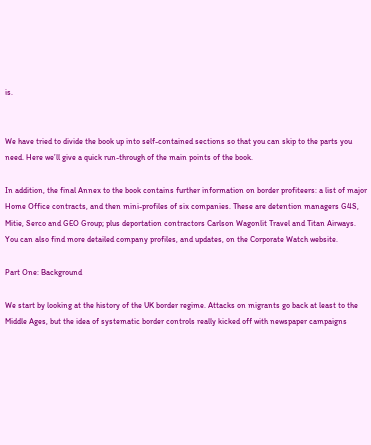is.


We have tried to divide the book up into self-contained sections so that you can skip to the parts you need. Here we’ll give a quick run-through of the main points of the book.

In addition, the final Annex to the book contains further information on border profiteers: a list of major Home Office contracts, and then mini-profiles of six companies. These are detention managers G4S, Mitie, Serco and GEO Group; plus deportation contractors Carlson Wagonlit Travel and Titan Airways. You can also find more detailed company profiles, and updates, on the Corporate Watch website.

Part One: Background

We start by looking at the history of the UK border regime. Attacks on migrants go back at least to the Middle Ages, but the idea of systematic border controls really kicked off with newspaper campaigns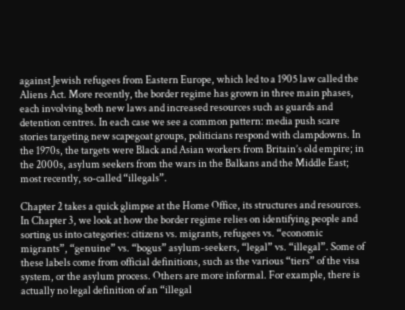against Jewish refugees from Eastern Europe, which led to a 1905 law called the Aliens Act. More recently, the border regime has grown in three main phases, each involving both new laws and increased resources such as guards and detention centres. In each case we see a common pattern: media push scare stories targeting new scapegoat groups, politicians respond with clampdowns. In the 1970s, the targets were Black and Asian workers from Britain’s old empire; in the 2000s, asylum seekers from the wars in the Balkans and the Middle East; most recently, so-called “illegals”.

Chapter 2 takes a quick glimpse at the Home Office, its structures and resources. In Chapter 3, we look at how the border regime relies on identifying people and sorting us into categories: citizens vs. migrants, refugees vs. “economic migrants”, “genuine” vs. “bogus” asylum-seekers, “legal” vs. “illegal”. Some of these labels come from official definitions, such as the various “tiers” of the visa system, or the asylum process. Others are more informal. For example, there is actually no legal definition of an “illegal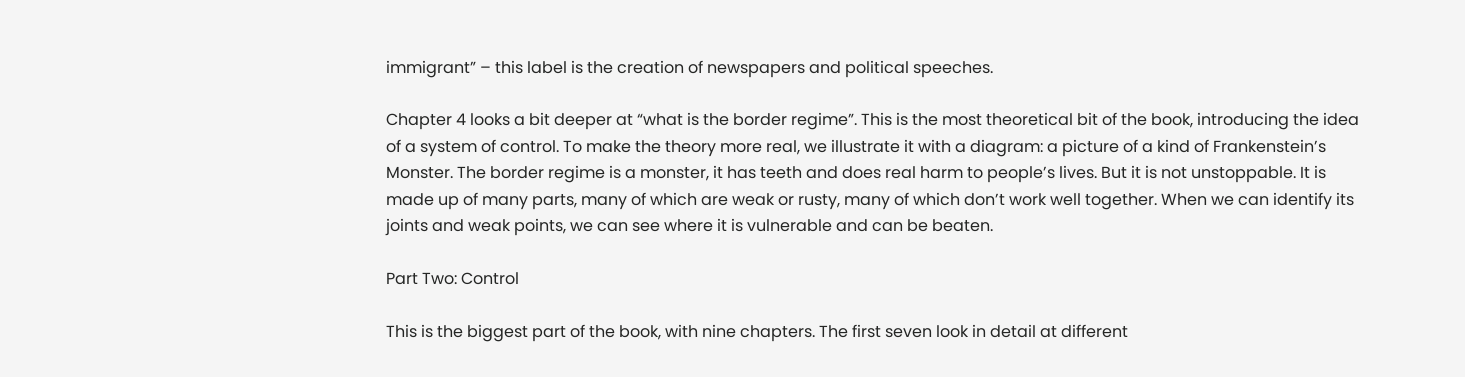immigrant” – this label is the creation of newspapers and political speeches.

Chapter 4 looks a bit deeper at “what is the border regime”. This is the most theoretical bit of the book, introducing the idea of a system of control. To make the theory more real, we illustrate it with a diagram: a picture of a kind of Frankenstein’s Monster. The border regime is a monster, it has teeth and does real harm to people’s lives. But it is not unstoppable. It is made up of many parts, many of which are weak or rusty, many of which don’t work well together. When we can identify its joints and weak points, we can see where it is vulnerable and can be beaten.

Part Two: Control

This is the biggest part of the book, with nine chapters. The first seven look in detail at different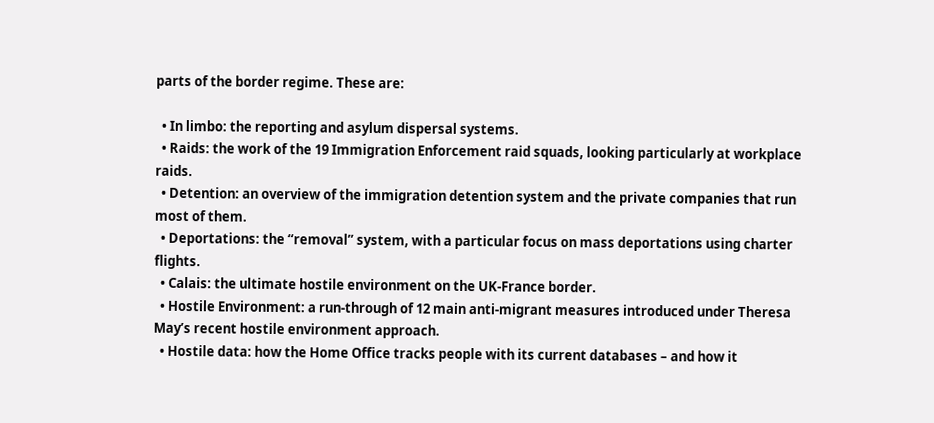parts of the border regime. These are:

  • In limbo: the reporting and asylum dispersal systems.
  • Raids: the work of the 19 Immigration Enforcement raid squads, looking particularly at workplace raids.
  • Detention: an overview of the immigration detention system and the private companies that run most of them.
  • Deportations: the “removal” system, with a particular focus on mass deportations using charter flights.
  • Calais: the ultimate hostile environment on the UK-France border.
  • Hostile Environment: a run-through of 12 main anti-migrant measures introduced under Theresa May’s recent hostile environment approach.
  • Hostile data: how the Home Office tracks people with its current databases – and how it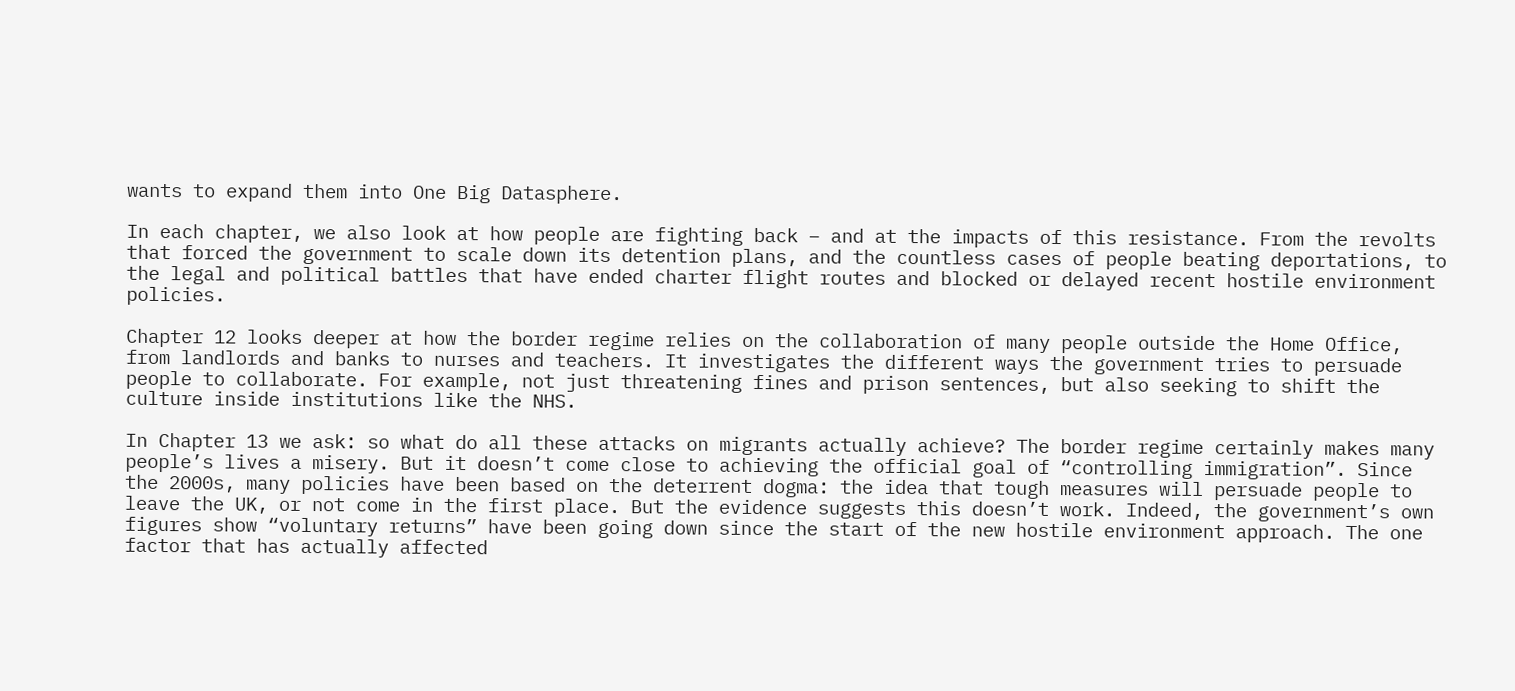wants to expand them into One Big Datasphere.

In each chapter, we also look at how people are fighting back – and at the impacts of this resistance. From the revolts that forced the government to scale down its detention plans, and the countless cases of people beating deportations, to the legal and political battles that have ended charter flight routes and blocked or delayed recent hostile environment policies.

Chapter 12 looks deeper at how the border regime relies on the collaboration of many people outside the Home Office, from landlords and banks to nurses and teachers. It investigates the different ways the government tries to persuade people to collaborate. For example, not just threatening fines and prison sentences, but also seeking to shift the culture inside institutions like the NHS.

In Chapter 13 we ask: so what do all these attacks on migrants actually achieve? The border regime certainly makes many people’s lives a misery. But it doesn’t come close to achieving the official goal of “controlling immigration”. Since the 2000s, many policies have been based on the deterrent dogma: the idea that tough measures will persuade people to leave the UK, or not come in the first place. But the evidence suggests this doesn’t work. Indeed, the government’s own figures show “voluntary returns” have been going down since the start of the new hostile environment approach. The one factor that has actually affected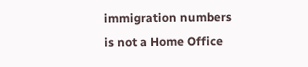immigration numbers is not a Home Office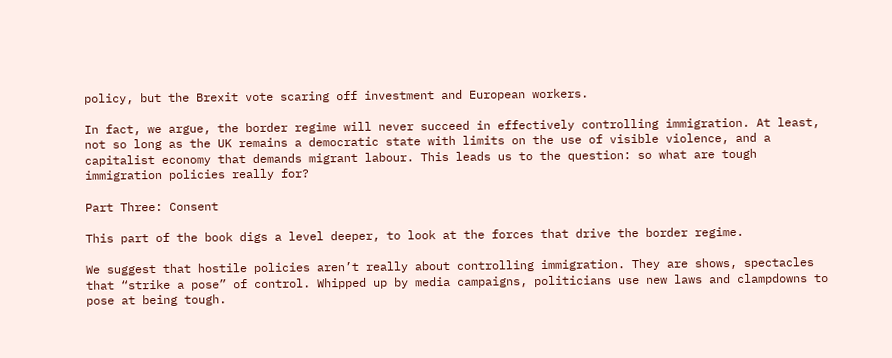policy, but the Brexit vote scaring off investment and European workers.

In fact, we argue, the border regime will never succeed in effectively controlling immigration. At least, not so long as the UK remains a democratic state with limits on the use of visible violence, and a capitalist economy that demands migrant labour. This leads us to the question: so what are tough immigration policies really for?

Part Three: Consent

This part of the book digs a level deeper, to look at the forces that drive the border regime.

We suggest that hostile policies aren’t really about controlling immigration. They are shows, spectacles that “strike a pose” of control. Whipped up by media campaigns, politicians use new laws and clampdowns to pose at being tough.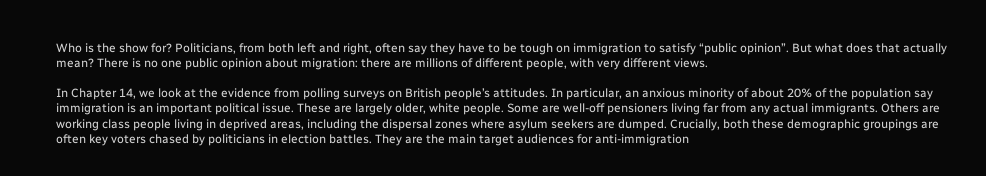Who is the show for? Politicians, from both left and right, often say they have to be tough on immigration to satisfy “public opinion”. But what does that actually mean? There is no one public opinion about migration: there are millions of different people, with very different views.

In Chapter 14, we look at the evidence from polling surveys on British people’s attitudes. In particular, an anxious minority of about 20% of the population say immigration is an important political issue. These are largely older, white people. Some are well-off pensioners living far from any actual immigrants. Others are working class people living in deprived areas, including the dispersal zones where asylum seekers are dumped. Crucially, both these demographic groupings are often key voters chased by politicians in election battles. They are the main target audiences for anti-immigration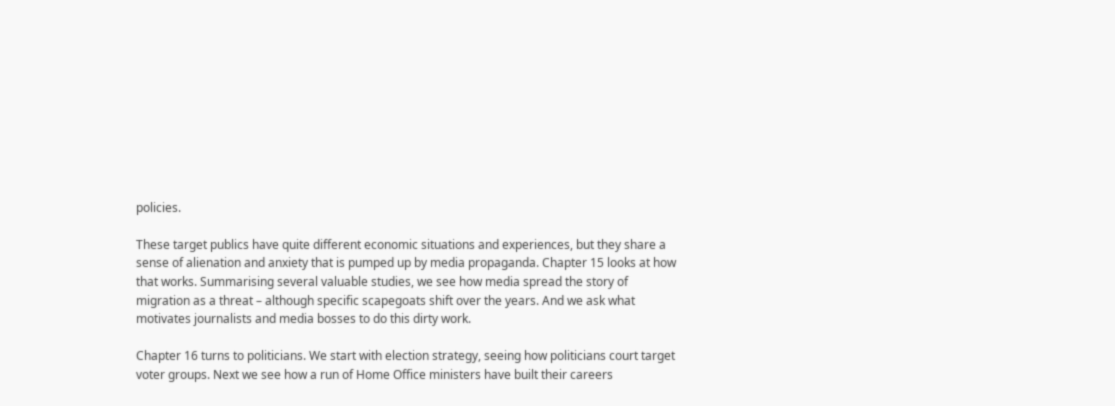policies.

These target publics have quite different economic situations and experiences, but they share a sense of alienation and anxiety that is pumped up by media propaganda. Chapter 15 looks at how that works. Summarising several valuable studies, we see how media spread the story of migration as a threat – although specific scapegoats shift over the years. And we ask what motivates journalists and media bosses to do this dirty work.

Chapter 16 turns to politicians. We start with election strategy, seeing how politicians court target voter groups. Next we see how a run of Home Office ministers have built their careers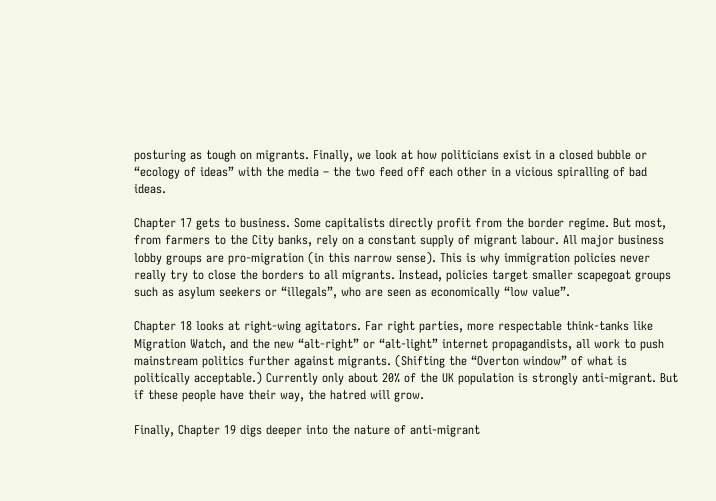posturing as tough on migrants. Finally, we look at how politicians exist in a closed bubble or “ecology of ideas” with the media – the two feed off each other in a vicious spiralling of bad ideas.

Chapter 17 gets to business. Some capitalists directly profit from the border regime. But most, from farmers to the City banks, rely on a constant supply of migrant labour. All major business lobby groups are pro-migration (in this narrow sense). This is why immigration policies never really try to close the borders to all migrants. Instead, policies target smaller scapegoat groups such as asylum seekers or “illegals”, who are seen as economically “low value”.

Chapter 18 looks at right-wing agitators. Far right parties, more respectable think-tanks like Migration Watch, and the new “alt-right” or “alt-light” internet propagandists, all work to push mainstream politics further against migrants. (Shifting the “Overton window” of what is politically acceptable.) Currently only about 20% of the UK population is strongly anti-migrant. But if these people have their way, the hatred will grow.

Finally, Chapter 19 digs deeper into the nature of anti-migrant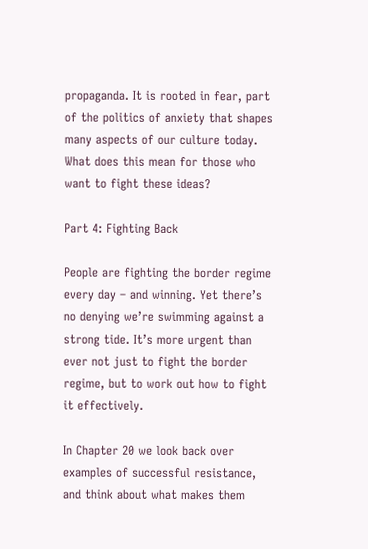propaganda. It is rooted in fear, part of the politics of anxiety that shapes many aspects of our culture today. What does this mean for those who want to fight these ideas?

Part 4: Fighting Back

People are fighting the border regime every day – and winning. Yet there’s no denying we’re swimming against a strong tide. It’s more urgent than ever not just to fight the border regime, but to work out how to fight it effectively.

In Chapter 20 we look back over examples of successful resistance, and think about what makes them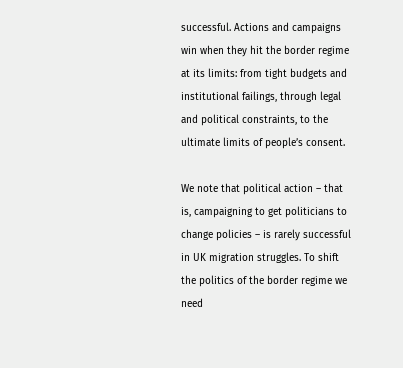successful. Actions and campaigns win when they hit the border regime at its limits: from tight budgets and institutional failings, through legal and political constraints, to the ultimate limits of people’s consent.

We note that political action – that is, campaigning to get politicians to change policies – is rarely successful in UK migration struggles. To shift the politics of the border regime we need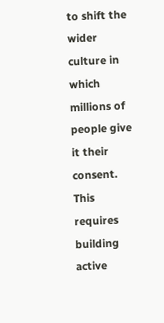to shift the wider culture in which millions of people give it their consent. This requires building active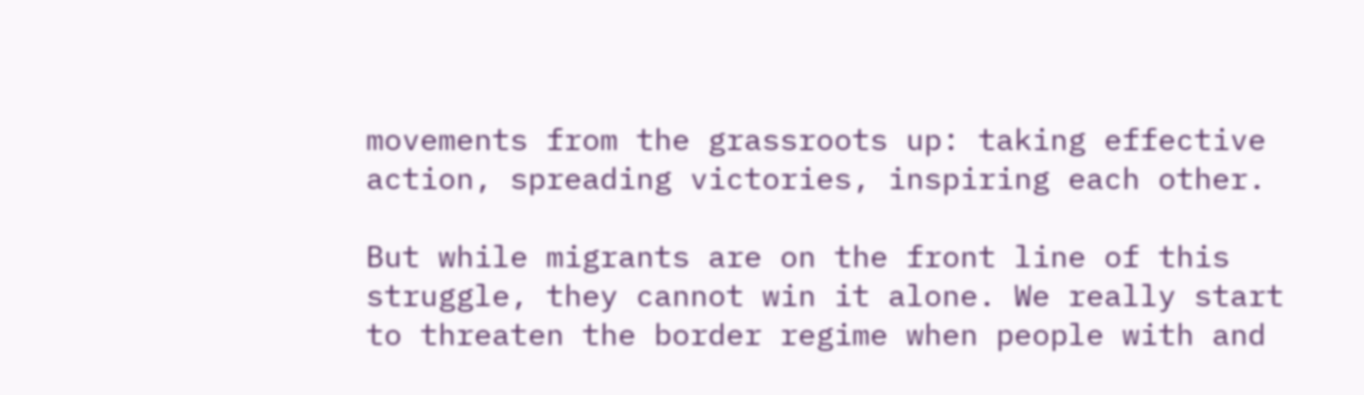movements from the grassroots up: taking effective action, spreading victories, inspiring each other.

But while migrants are on the front line of this struggle, they cannot win it alone. We really start to threaten the border regime when people with and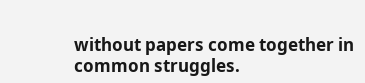without papers come together in common struggles.